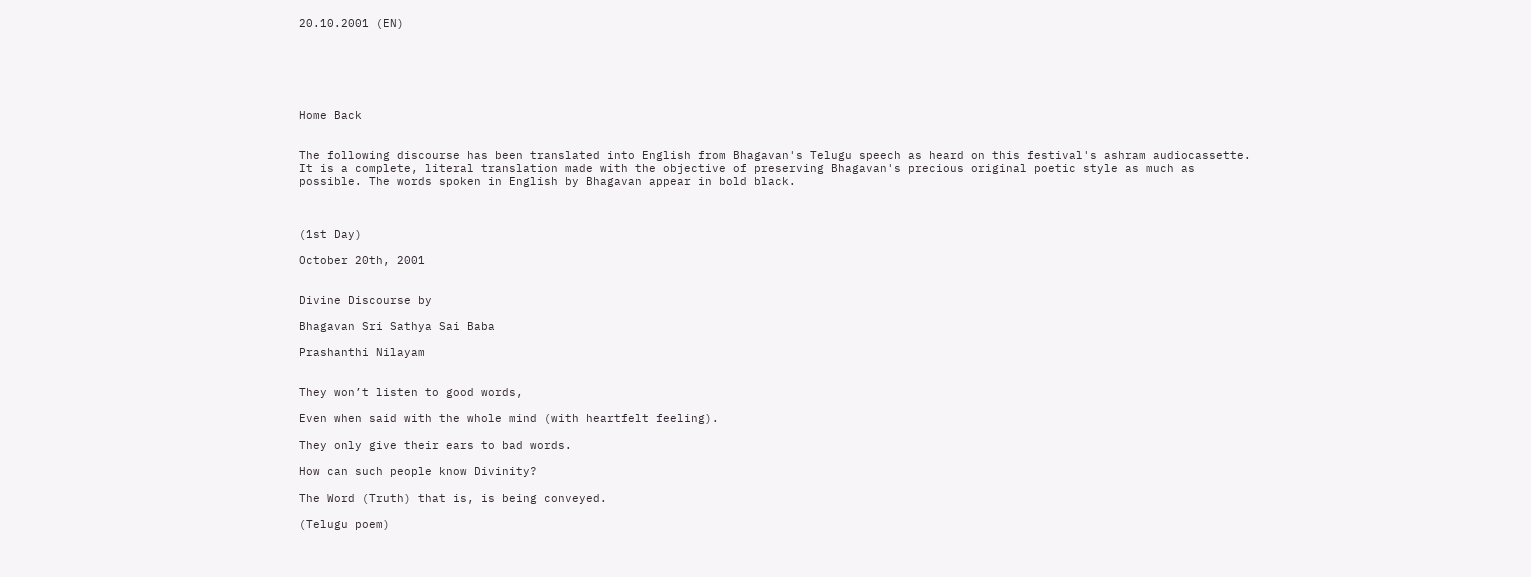20.10.2001 (EN)






Home Back


The following discourse has been translated into English from Bhagavan's Telugu speech as heard on this festival's ashram audiocassette. It is a complete, literal translation made with the objective of preserving Bhagavan's precious original poetic style as much as possible. The words spoken in English by Bhagavan appear in bold black.



(1st Day)

October 20th, 2001


Divine Discourse by

Bhagavan Sri Sathya Sai Baba

Prashanthi Nilayam


They won’t listen to good words,

Even when said with the whole mind (with heartfelt feeling).

They only give their ears to bad words.

How can such people know Divinity?

The Word (Truth) that is, is being conveyed.

(Telugu poem)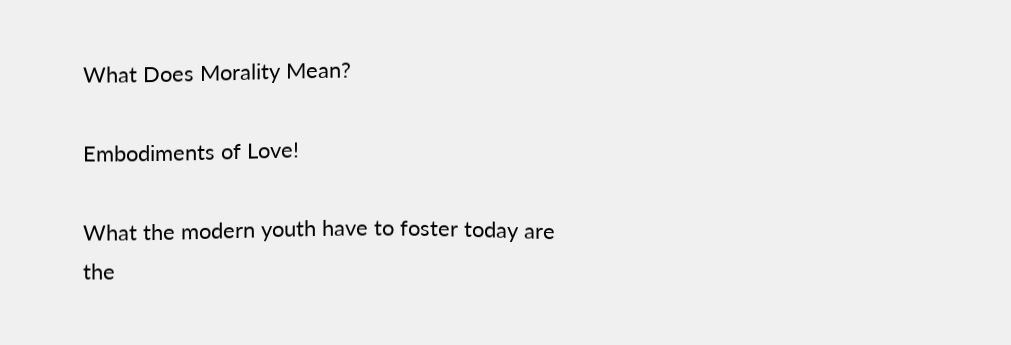What Does Morality Mean?

Embodiments of Love!

What the modern youth have to foster today are the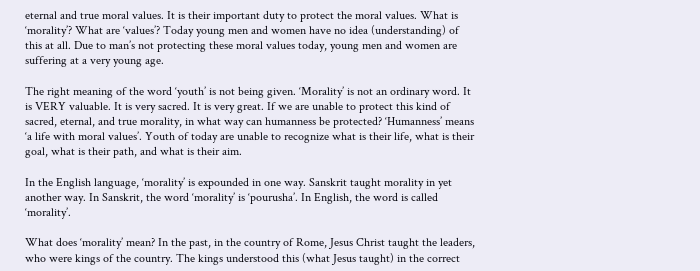eternal and true moral values. It is their important duty to protect the moral values. What is ‘morality’? What are ‘values’? Today young men and women have no idea (understanding) of this at all. Due to man’s not protecting these moral values today, young men and women are suffering at a very young age.

The right meaning of the word ‘youth’ is not being given. ‘Morality’ is not an ordinary word. It is VERY valuable. It is very sacred. It is very great. If we are unable to protect this kind of sacred, eternal, and true morality, in what way can humanness be protected? ‘Humanness’ means ‘a life with moral values’. Youth of today are unable to recognize what is their life, what is their goal, what is their path, and what is their aim.

In the English language, ‘morality’ is expounded in one way. Sanskrit taught morality in yet another way. In Sanskrit, the word ‘morality’ is ‘pourusha’. In English, the word is called ‘morality’.

What does ‘morality’ mean? In the past, in the country of Rome, Jesus Christ taught the leaders, who were kings of the country. The kings understood this (what Jesus taught) in the correct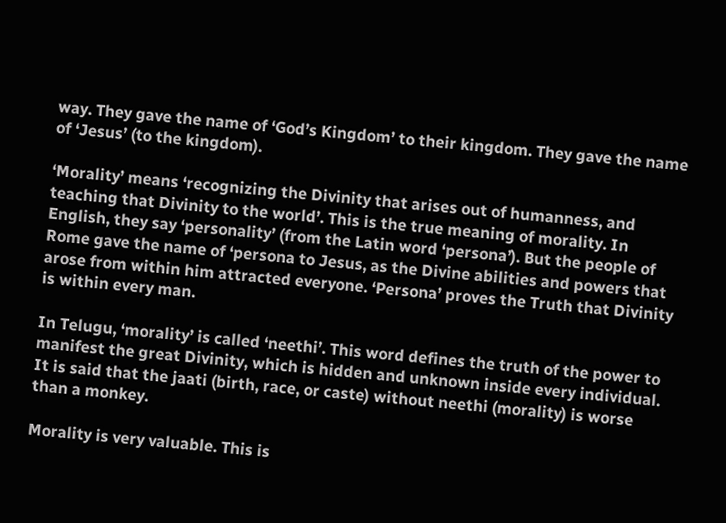way. They gave the name of ‘God’s Kingdom’ to their kingdom. They gave the name of ‘Jesus’ (to the kingdom).

‘Morality’ means ‘recognizing the Divinity that arises out of humanness, and teaching that Divinity to the world’. This is the true meaning of morality. In English, they say ‘personality’ (from the Latin word ‘persona’). But the people of Rome gave the name of ‘persona to Jesus, as the Divine abilities and powers that arose from within him attracted everyone. ‘Persona’ proves the Truth that Divinity is within every man.

In Telugu, ‘morality’ is called ‘neethi’. This word defines the truth of the power to manifest the great Divinity, which is hidden and unknown inside every individual. It is said that the jaati (birth, race, or caste) without neethi (morality) is worse than a monkey.

Morality is very valuable. This is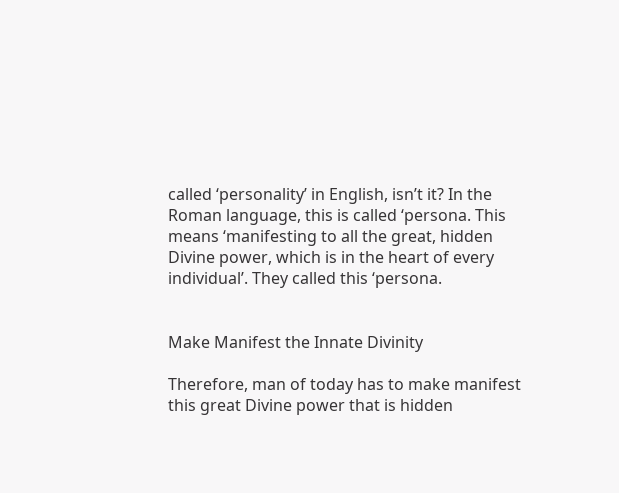called ‘personality’ in English, isn’t it? In the Roman language, this is called ‘persona. This means ‘manifesting to all the great, hidden Divine power, which is in the heart of every individual’. They called this ‘persona.


Make Manifest the Innate Divinity

Therefore, man of today has to make manifest this great Divine power that is hidden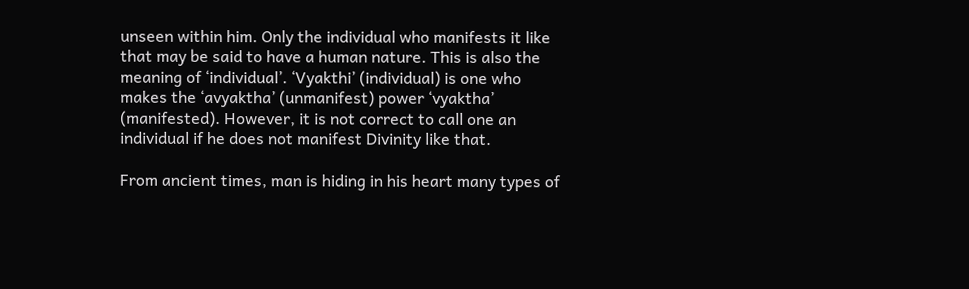unseen within him. Only the individual who manifests it like that may be said to have a human nature. This is also the meaning of ‘individual’. ‘Vyakthi’ (individual) is one who makes the ‘avyaktha’ (unmanifest) power ‘vyaktha’ (manifested). However, it is not correct to call one an individual if he does not manifest Divinity like that.

From ancient times, man is hiding in his heart many types of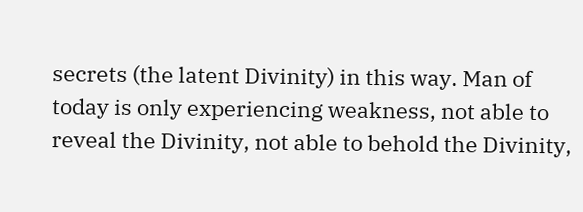secrets (the latent Divinity) in this way. Man of today is only experiencing weakness, not able to reveal the Divinity, not able to behold the Divinity,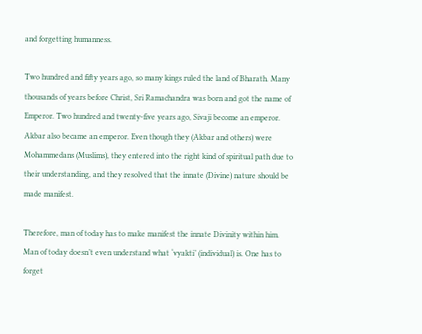and forgetting humanness.

Two hundred and fifty years ago, so many kings ruled the land of Bharath. Many thousands of years before Christ, Sri Ramachandra was born and got the name of Emperor. Two hundred and twenty-five years ago, Sivaji become an emperor. Akbar also became an emperor. Even though they (Akbar and others) were Mohammedans (Muslims), they entered into the right kind of spiritual path due to their understanding, and they resolved that the innate (Divine) nature should be made manifest.

Therefore, man of today has to make manifest the innate Divinity within him. Man of today doesn’t even understand what ‘vyakti’ (individual) is. One has to forget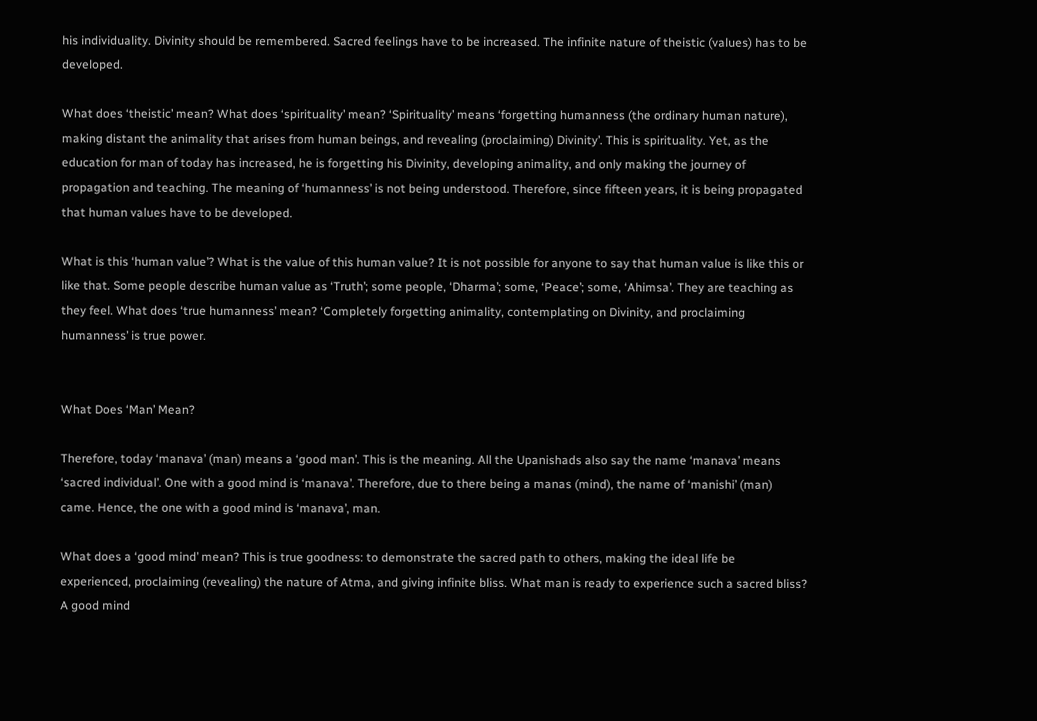his individuality. Divinity should be remembered. Sacred feelings have to be increased. The infinite nature of theistic (values) has to be developed.

What does ‘theistic’ mean? What does ‘spirituality’ mean? ‘Spirituality’ means ‘forgetting humanness (the ordinary human nature), making distant the animality that arises from human beings, and revealing (proclaiming) Divinity’. This is spirituality. Yet, as the education for man of today has increased, he is forgetting his Divinity, developing animality, and only making the journey of propagation and teaching. The meaning of ‘humanness’ is not being understood. Therefore, since fifteen years, it is being propagated that human values have to be developed.

What is this ‘human value’? What is the value of this human value? It is not possible for anyone to say that human value is like this or like that. Some people describe human value as ‘Truth’; some people, ‘Dharma’; some, ‘Peace’; some, ‘Ahimsa’. They are teaching as they feel. What does ‘true humanness’ mean? ‘Completely forgetting animality, contemplating on Divinity, and proclaiming humanness’ is true power.


What Does ‘Man’ Mean?

Therefore, today ‘manava’ (man) means a ‘good man’. This is the meaning. All the Upanishads also say the name ‘manava’ means ‘sacred individual’. One with a good mind is ‘manava’. Therefore, due to there being a manas (mind), the name of ‘manishi’ (man) came. Hence, the one with a good mind is ‘manava’, man.

What does a ‘good mind’ mean? This is true goodness: to demonstrate the sacred path to others, making the ideal life be experienced, proclaiming (revealing) the nature of Atma, and giving infinite bliss. What man is ready to experience such a sacred bliss? A good mind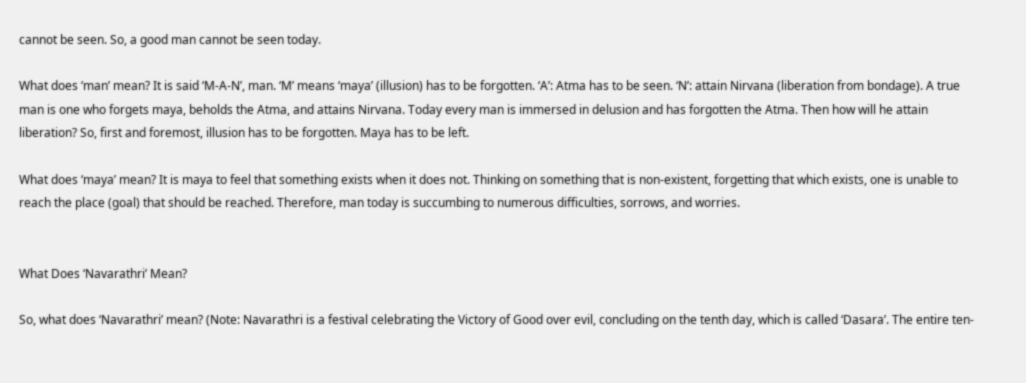cannot be seen. So, a good man cannot be seen today.

What does ‘man’ mean? It is said ‘M-A-N’, man. ‘M’ means ‘maya’ (illusion) has to be forgotten. ‘A’: Atma has to be seen. ‘N’: attain Nirvana (liberation from bondage). A true man is one who forgets maya, beholds the Atma, and attains Nirvana. Today every man is immersed in delusion and has forgotten the Atma. Then how will he attain liberation? So, first and foremost, illusion has to be forgotten. Maya has to be left.

What does ‘maya’ mean? It is maya to feel that something exists when it does not. Thinking on something that is non-existent, forgetting that which exists, one is unable to reach the place (goal) that should be reached. Therefore, man today is succumbing to numerous difficulties, sorrows, and worries.


What Does ‘Navarathri’ Mean?

So, what does ‘Navarathri’ mean? (Note: Navarathri is a festival celebrating the Victory of Good over evil, concluding on the tenth day, which is called ‘Dasara’. The entire ten-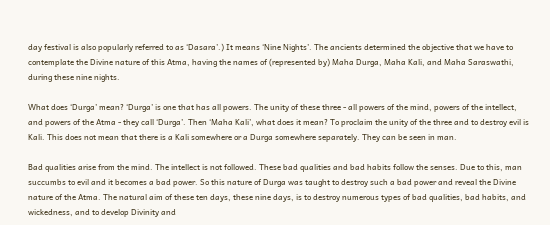day festival is also popularly referred to as ‘Dasara’.) It means ‘Nine Nights’. The ancients determined the objective that we have to contemplate the Divine nature of this Atma, having the names of (represented by) Maha Durga, Maha Kali, and Maha Saraswathi, during these nine nights.

What does ‘Durga’ mean? ‘Durga’ is one that has all powers. The unity of these three - all powers of the mind, powers of the intellect, and powers of the Atma - they call ‘Durga’. Then ‘Maha Kali’, what does it mean? To proclaim the unity of the three and to destroy evil is Kali. This does not mean that there is a Kali somewhere or a Durga somewhere separately. They can be seen in man.

Bad qualities arise from the mind. The intellect is not followed. These bad qualities and bad habits follow the senses. Due to this, man succumbs to evil and it becomes a bad power. So this nature of Durga was taught to destroy such a bad power and reveal the Divine nature of the Atma. The natural aim of these ten days, these nine days, is to destroy numerous types of bad qualities, bad habits, and wickedness, and to develop Divinity and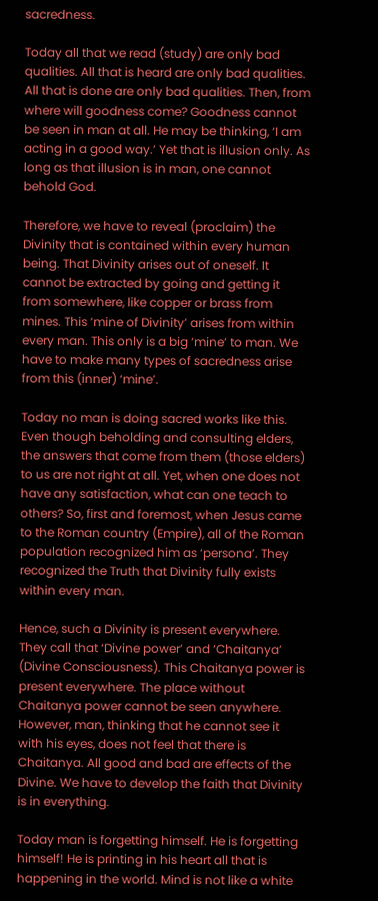sacredness.

Today all that we read (study) are only bad qualities. All that is heard are only bad qualities. All that is done are only bad qualities. Then, from where will goodness come? Goodness cannot be seen in man at all. He may be thinking, ‘I am acting in a good way.’ Yet that is illusion only. As long as that illusion is in man, one cannot behold God.

Therefore, we have to reveal (proclaim) the Divinity that is contained within every human being. That Divinity arises out of oneself. It cannot be extracted by going and getting it from somewhere, like copper or brass from mines. This ‘mine of Divinity’ arises from within every man. This only is a big ‘mine’ to man. We have to make many types of sacredness arise from this (inner) ‘mine’.

Today no man is doing sacred works like this. Even though beholding and consulting elders, the answers that come from them (those elders) to us are not right at all. Yet, when one does not have any satisfaction, what can one teach to others? So, first and foremost, when Jesus came to the Roman country (Empire), all of the Roman population recognized him as ‘persona’. They recognized the Truth that Divinity fully exists within every man.

Hence, such a Divinity is present everywhere. They call that ‘Divine power’ and ‘Chaitanya’ (Divine Consciousness). This Chaitanya power is present everywhere. The place without Chaitanya power cannot be seen anywhere. However, man, thinking that he cannot see it with his eyes, does not feel that there is Chaitanya. All good and bad are effects of the Divine. We have to develop the faith that Divinity is in everything.

Today man is forgetting himself. He is forgetting himself! He is printing in his heart all that is happening in the world. Mind is not like a white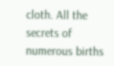cloth. All the secrets of numerous births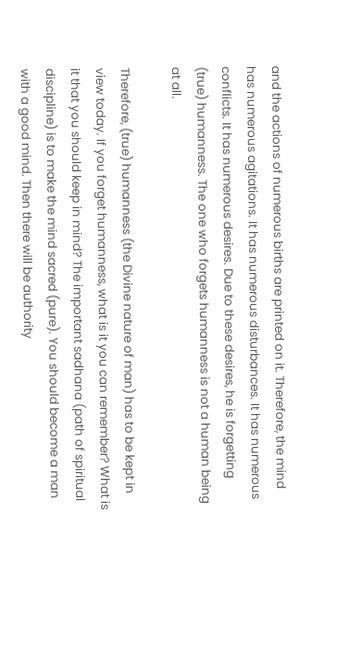and the actions of numerous births are printed on it. Therefore, the mind has numerous agitations. It has numerous disturbances. It has numerous conflicts. It has numerous desires. Due to these desires, he is forgetting (true) humanness. The one who forgets humanness is not a human being at all.

Therefore, (true) humanness (the Divine nature of man) has to be kept in view today. If you forget humanness, what is it you can remember? What is it that you should keep in mind? The important sadhana (path of spiritual discipline) is to make the mind sacred (pure). You should become a man with a good mind. Then there will be authority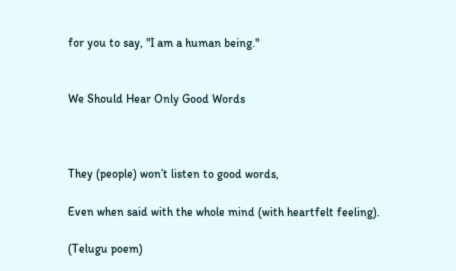for you to say, "I am a human being."


We Should Hear Only Good Words



They (people) won’t listen to good words,

Even when said with the whole mind (with heartfelt feeling).

(Telugu poem)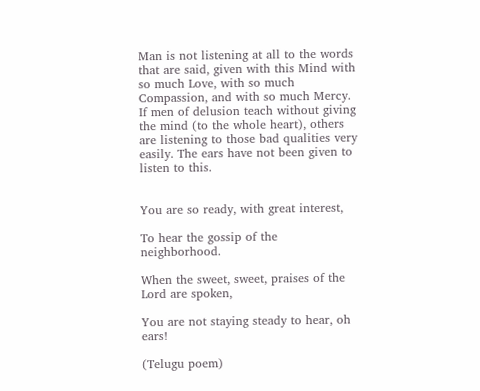Man is not listening at all to the words that are said, given with this Mind with so much Love, with so much Compassion, and with so much Mercy. If men of delusion teach without giving the mind (to the whole heart), others are listening to those bad qualities very easily. The ears have not been given to listen to this.


You are so ready, with great interest,

To hear the gossip of the neighborhood.

When the sweet, sweet, praises of the Lord are spoken,

You are not staying steady to hear, oh ears!

(Telugu poem)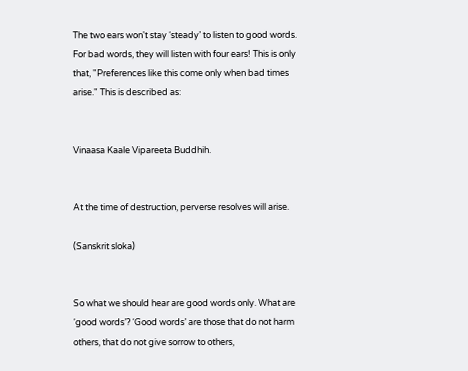The two ears won't stay ‘steady’ to listen to good words. For bad words, they will listen with four ears! This is only that, "Preferences like this come only when bad times arise." This is described as:


Vinaasa Kaale Vipareeta Buddhih.


At the time of destruction, perverse resolves will arise.

(Sanskrit sloka)


So what we should hear are good words only. What are ‘good words’? ‘Good words’ are those that do not harm others, that do not give sorrow to others,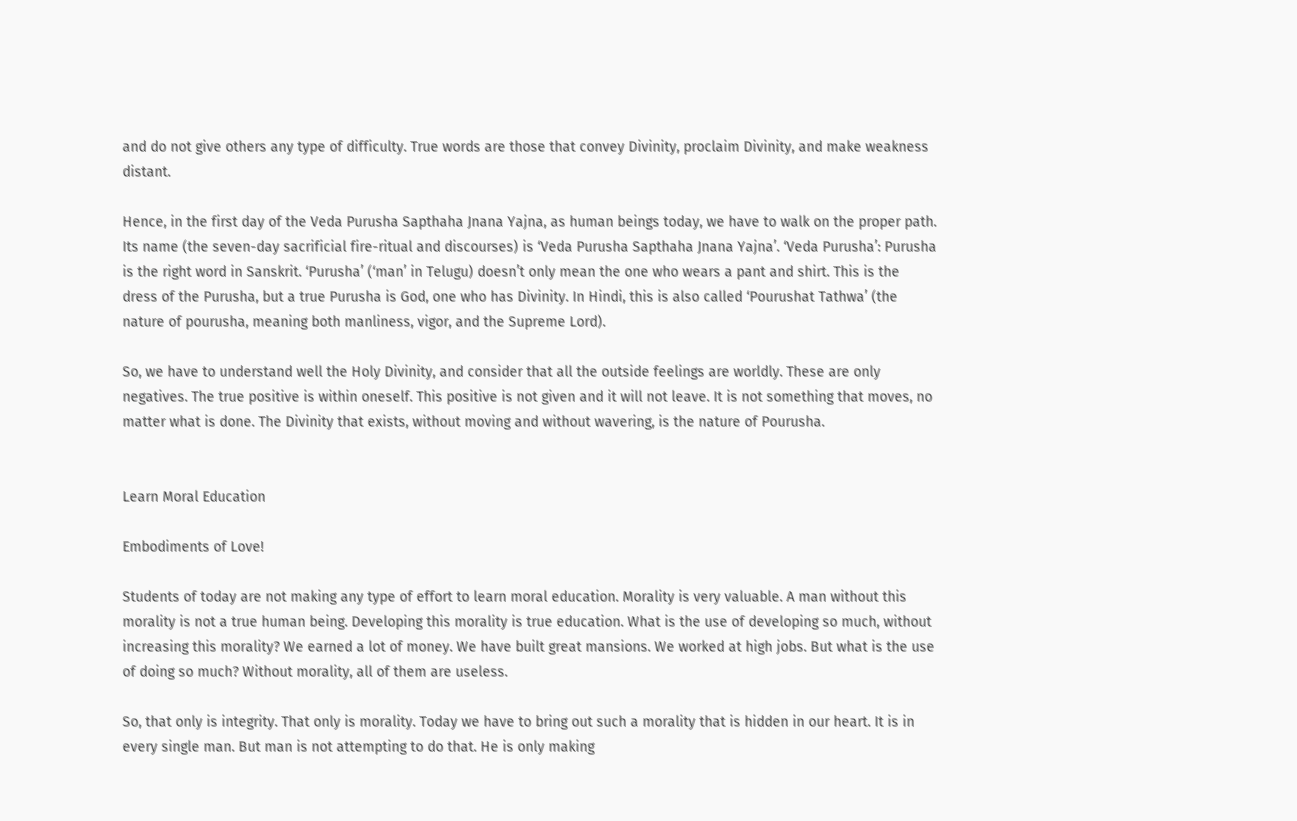and do not give others any type of difficulty. True words are those that convey Divinity, proclaim Divinity, and make weakness distant.

Hence, in the first day of the Veda Purusha Sapthaha Jnana Yajna, as human beings today, we have to walk on the proper path. Its name (the seven-day sacrificial fire-ritual and discourses) is ‘Veda Purusha Sapthaha Jnana Yajna’. ‘Veda Purusha’: Purusha is the right word in Sanskrit. ‘Purusha’ (‘man’ in Telugu) doesn’t only mean the one who wears a pant and shirt. This is the dress of the Purusha, but a true Purusha is God, one who has Divinity. In Hindi, this is also called ‘Pourushat Tathwa’ (the nature of pourusha, meaning both manliness, vigor, and the Supreme Lord).

So, we have to understand well the Holy Divinity, and consider that all the outside feelings are worldly. These are only negatives. The true positive is within oneself. This positive is not given and it will not leave. It is not something that moves, no matter what is done. The Divinity that exists, without moving and without wavering, is the nature of Pourusha.


Learn Moral Education

Embodiments of Love!

Students of today are not making any type of effort to learn moral education. Morality is very valuable. A man without this morality is not a true human being. Developing this morality is true education. What is the use of developing so much, without increasing this morality? We earned a lot of money. We have built great mansions. We worked at high jobs. But what is the use of doing so much? Without morality, all of them are useless.

So, that only is integrity. That only is morality. Today we have to bring out such a morality that is hidden in our heart. It is in every single man. But man is not attempting to do that. He is only making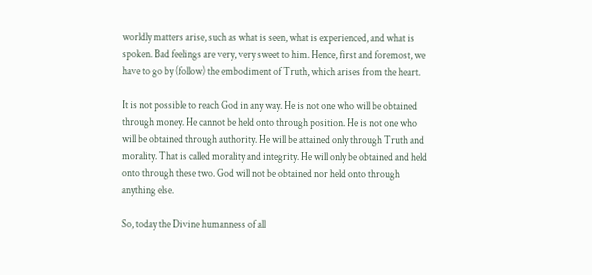worldly matters arise, such as what is seen, what is experienced, and what is spoken. Bad feelings are very, very sweet to him. Hence, first and foremost, we have to go by (follow) the embodiment of Truth, which arises from the heart.

It is not possible to reach God in any way. He is not one who will be obtained through money. He cannot be held onto through position. He is not one who will be obtained through authority. He will be attained only through Truth and morality. That is called morality and integrity. He will only be obtained and held onto through these two. God will not be obtained nor held onto through anything else.

So, today the Divine humanness of all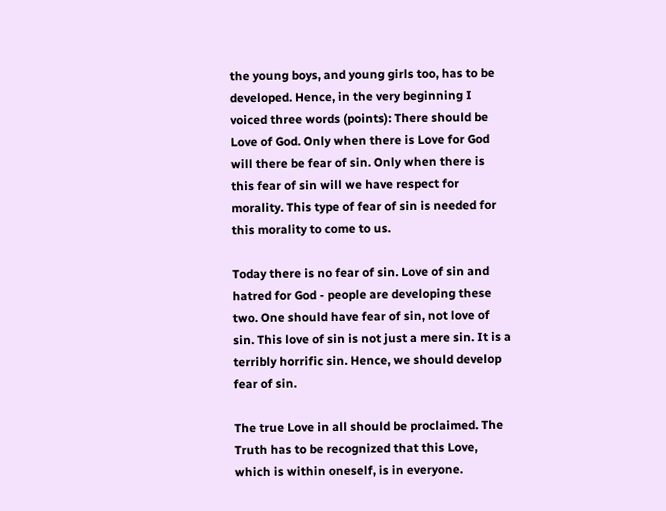the young boys, and young girls too, has to be developed. Hence, in the very beginning I voiced three words (points): There should be Love of God. Only when there is Love for God will there be fear of sin. Only when there is this fear of sin will we have respect for morality. This type of fear of sin is needed for this morality to come to us.

Today there is no fear of sin. Love of sin and hatred for God - people are developing these two. One should have fear of sin, not love of sin. This love of sin is not just a mere sin. It is a terribly horrific sin. Hence, we should develop fear of sin.

The true Love in all should be proclaimed. The Truth has to be recognized that this Love, which is within oneself, is in everyone.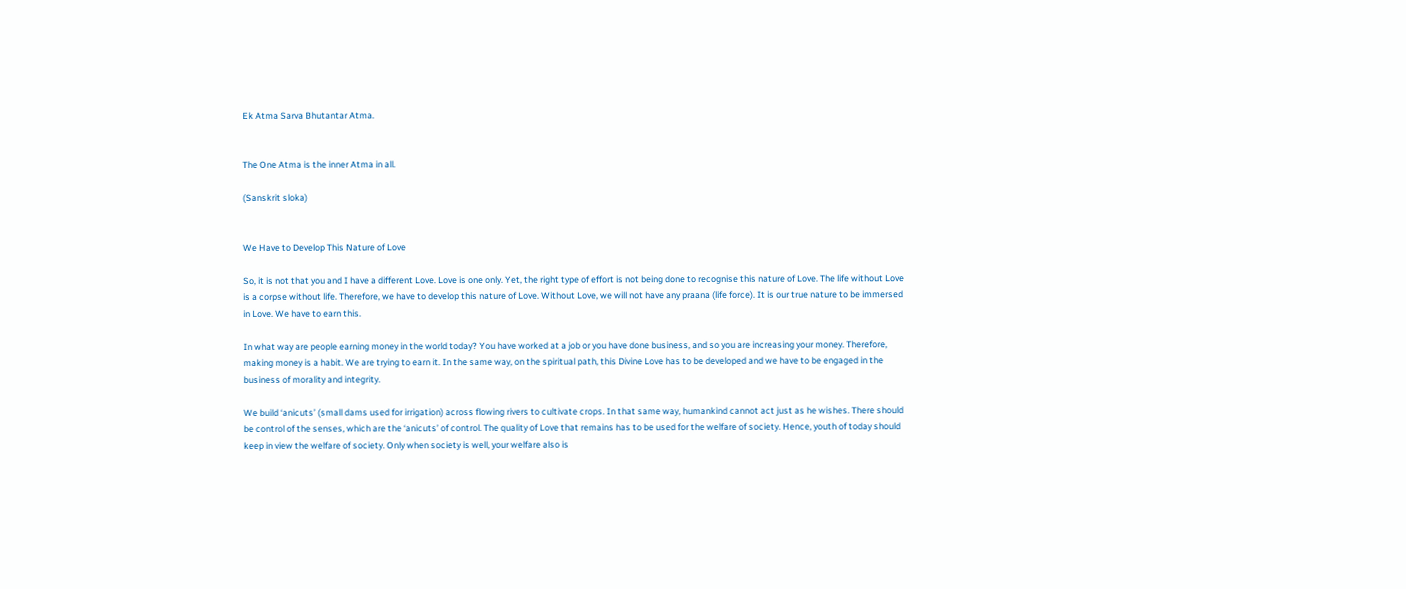Ek Atma Sarva Bhutantar Atma.


The One Atma is the inner Atma in all.

(Sanskrit sloka)


We Have to Develop This Nature of Love

So, it is not that you and I have a different Love. Love is one only. Yet, the right type of effort is not being done to recognise this nature of Love. The life without Love is a corpse without life. Therefore, we have to develop this nature of Love. Without Love, we will not have any praana (life force). It is our true nature to be immersed in Love. We have to earn this.

In what way are people earning money in the world today? You have worked at a job or you have done business, and so you are increasing your money. Therefore, making money is a habit. We are trying to earn it. In the same way, on the spiritual path, this Divine Love has to be developed and we have to be engaged in the business of morality and integrity.

We build ‘anicuts’ (small dams used for irrigation) across flowing rivers to cultivate crops. In that same way, humankind cannot act just as he wishes. There should be control of the senses, which are the ‘anicuts’ of control. The quality of Love that remains has to be used for the welfare of society. Hence, youth of today should keep in view the welfare of society. Only when society is well, your welfare also is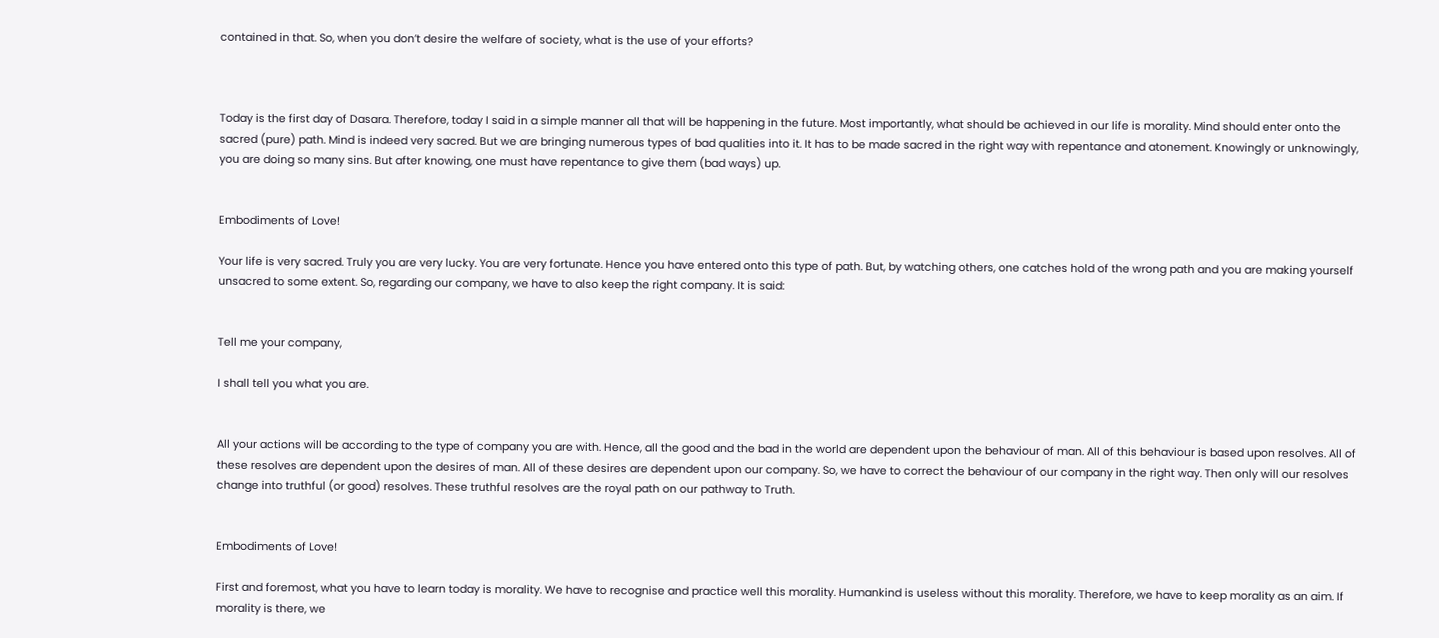contained in that. So, when you don’t desire the welfare of society, what is the use of your efforts?



Today is the first day of Dasara. Therefore, today I said in a simple manner all that will be happening in the future. Most importantly, what should be achieved in our life is morality. Mind should enter onto the sacred (pure) path. Mind is indeed very sacred. But we are bringing numerous types of bad qualities into it. It has to be made sacred in the right way with repentance and atonement. Knowingly or unknowingly, you are doing so many sins. But after knowing, one must have repentance to give them (bad ways) up.


Embodiments of Love!

Your life is very sacred. Truly you are very lucky. You are very fortunate. Hence you have entered onto this type of path. But, by watching others, one catches hold of the wrong path and you are making yourself unsacred to some extent. So, regarding our company, we have to also keep the right company. It is said:


Tell me your company,

I shall tell you what you are.


All your actions will be according to the type of company you are with. Hence, all the good and the bad in the world are dependent upon the behaviour of man. All of this behaviour is based upon resolves. All of these resolves are dependent upon the desires of man. All of these desires are dependent upon our company. So, we have to correct the behaviour of our company in the right way. Then only will our resolves change into truthful (or good) resolves. These truthful resolves are the royal path on our pathway to Truth.


Embodiments of Love!

First and foremost, what you have to learn today is morality. We have to recognise and practice well this morality. Humankind is useless without this morality. Therefore, we have to keep morality as an aim. If morality is there, we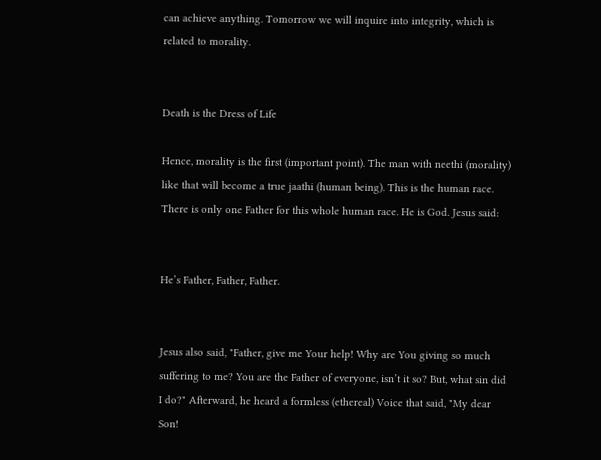can achieve anything. Tomorrow we will inquire into integrity, which is related to morality.


Death is the Dress of Life

Hence, morality is the first (important point). The man with neethi (morality) like that will become a true jaathi (human being). This is the human race. There is only one Father for this whole human race. He is God. Jesus said:


He’s Father, Father, Father.


Jesus also said, "Father, give me Your help! Why are You giving so much suffering to me? You are the Father of everyone, isn’t it so? But, what sin did I do?" Afterward, he heard a formless (ethereal) Voice that said, "My dear Son!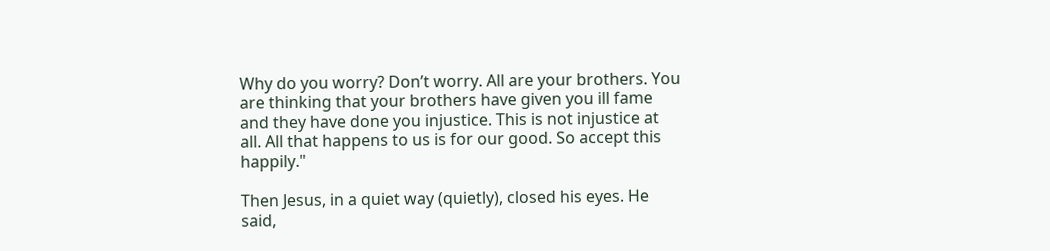Why do you worry? Don’t worry. All are your brothers. You are thinking that your brothers have given you ill fame and they have done you injustice. This is not injustice at all. All that happens to us is for our good. So accept this happily."

Then Jesus, in a quiet way (quietly), closed his eyes. He said,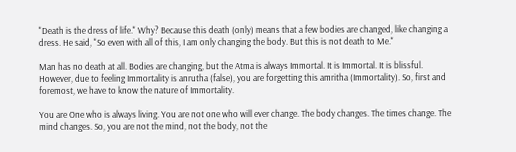"Death is the dress of life." Why? Because this death (only) means that a few bodies are changed, like changing a dress. He said, "So even with all of this, I am only changing the body. But this is not death to Me."

Man has no death at all. Bodies are changing, but the Atma is always Immortal. It is Immortal. It is blissful. However, due to feeling Immortality is anrutha (false), you are forgetting this amritha (Immortality). So, first and foremost, we have to know the nature of Immortality.

You are One who is always living. You are not one who will ever change. The body changes. The times change. The mind changes. So, you are not the mind, not the body, not the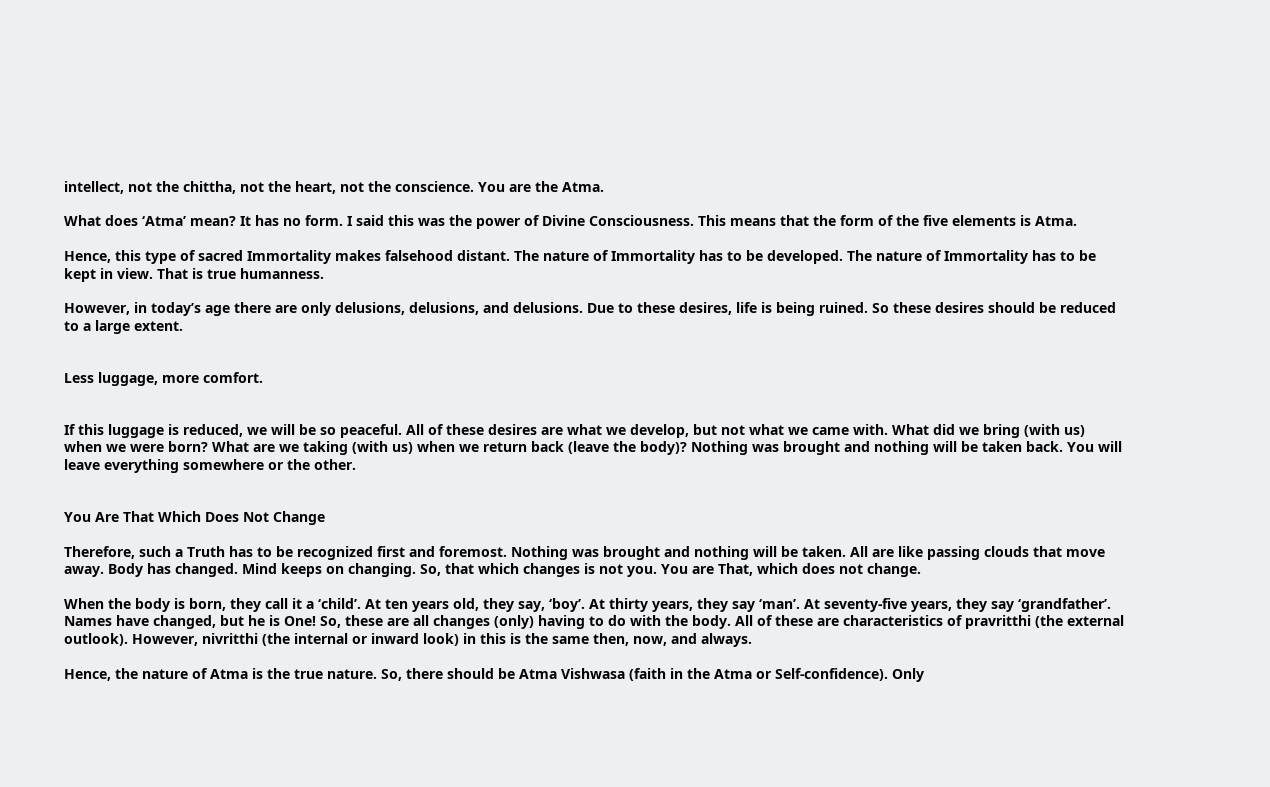intellect, not the chittha, not the heart, not the conscience. You are the Atma.

What does ‘Atma’ mean? It has no form. I said this was the power of Divine Consciousness. This means that the form of the five elements is Atma.

Hence, this type of sacred Immortality makes falsehood distant. The nature of Immortality has to be developed. The nature of Immortality has to be kept in view. That is true humanness.

However, in today’s age there are only delusions, delusions, and delusions. Due to these desires, life is being ruined. So these desires should be reduced to a large extent.


Less luggage, more comfort.


If this luggage is reduced, we will be so peaceful. All of these desires are what we develop, but not what we came with. What did we bring (with us) when we were born? What are we taking (with us) when we return back (leave the body)? Nothing was brought and nothing will be taken back. You will leave everything somewhere or the other.


You Are That Which Does Not Change

Therefore, such a Truth has to be recognized first and foremost. Nothing was brought and nothing will be taken. All are like passing clouds that move away. Body has changed. Mind keeps on changing. So, that which changes is not you. You are That, which does not change.

When the body is born, they call it a ‘child’. At ten years old, they say, ‘boy’. At thirty years, they say ‘man’. At seventy-five years, they say ‘grandfather’. Names have changed, but he is One! So, these are all changes (only) having to do with the body. All of these are characteristics of pravritthi (the external outlook). However, nivritthi (the internal or inward look) in this is the same then, now, and always.

Hence, the nature of Atma is the true nature. So, there should be Atma Vishwasa (faith in the Atma or Self-confidence). Only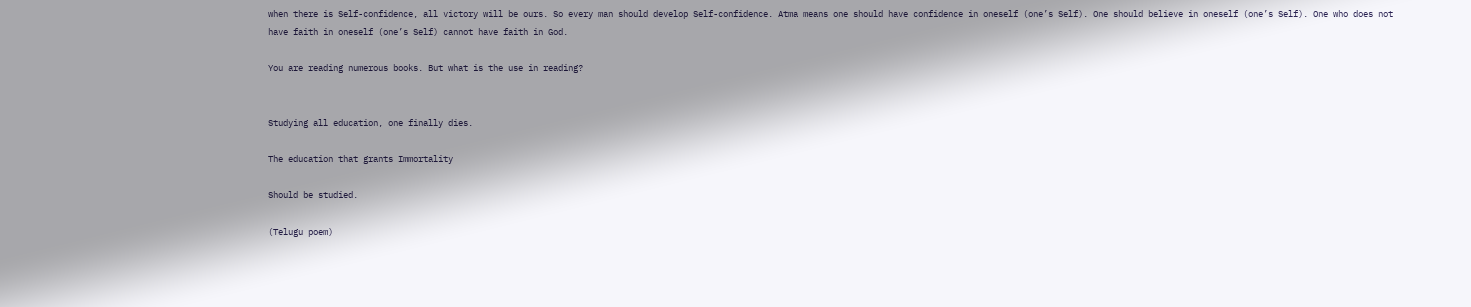when there is Self-confidence, all victory will be ours. So every man should develop Self-confidence. Atma means one should have confidence in oneself (one’s Self). One should believe in oneself (one’s Self). One who does not have faith in oneself (one’s Self) cannot have faith in God.

You are reading numerous books. But what is the use in reading?


Studying all education, one finally dies.

The education that grants Immortality

Should be studied.

(Telugu poem)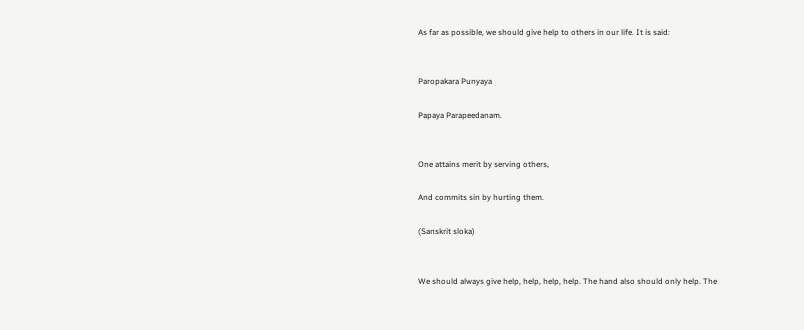As far as possible, we should give help to others in our life. It is said:


Paropakara Punyaya

Papaya Parapeedanam.


One attains merit by serving others,

And commits sin by hurting them.

(Sanskrit sloka)


We should always give help, help, help, help. The hand also should only help. The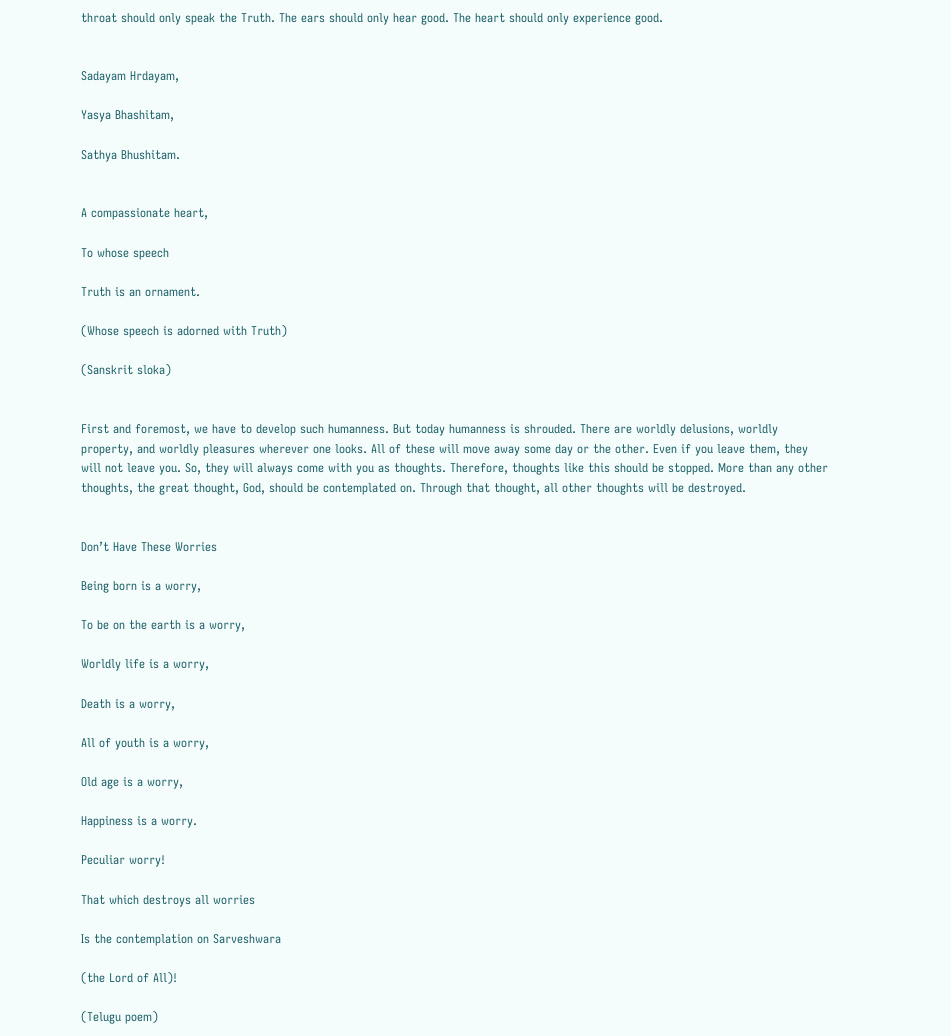throat should only speak the Truth. The ears should only hear good. The heart should only experience good.


Sadayam Hrdayam,

Yasya Bhashitam,

Sathya Bhushitam.


A compassionate heart,

To whose speech

Truth is an ornament.

(Whose speech is adorned with Truth)

(Sanskrit sloka)


First and foremost, we have to develop such humanness. But today humanness is shrouded. There are worldly delusions, worldly property, and worldly pleasures wherever one looks. All of these will move away some day or the other. Even if you leave them, they will not leave you. So, they will always come with you as thoughts. Therefore, thoughts like this should be stopped. More than any other thoughts, the great thought, God, should be contemplated on. Through that thought, all other thoughts will be destroyed.


Don’t Have These Worries

Being born is a worry,

To be on the earth is a worry,

Worldly life is a worry,

Death is a worry,

All of youth is a worry,

Old age is a worry,

Happiness is a worry.

Peculiar worry!

That which destroys all worries

Is the contemplation on Sarveshwara

(the Lord of All)!

(Telugu poem)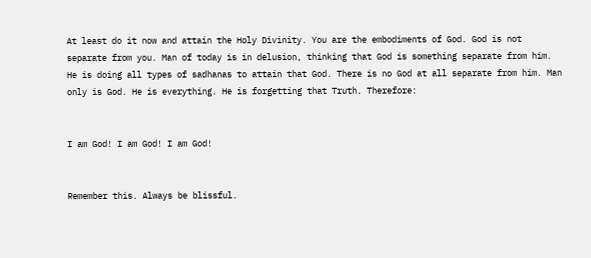At least do it now and attain the Holy Divinity. You are the embodiments of God. God is not separate from you. Man of today is in delusion, thinking that God is something separate from him. He is doing all types of sadhanas to attain that God. There is no God at all separate from him. Man only is God. He is everything. He is forgetting that Truth. Therefore:


I am God! I am God! I am God!


Remember this. Always be blissful.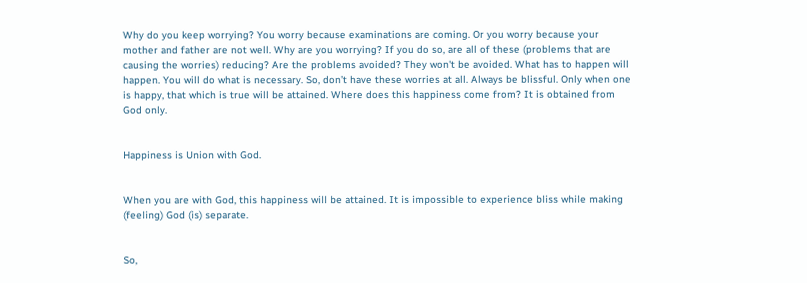Why do you keep worrying? You worry because examinations are coming. Or you worry because your mother and father are not well. Why are you worrying? If you do so, are all of these (problems that are causing the worries) reducing? Are the problems avoided? They won't be avoided. What has to happen will happen. You will do what is necessary. So, don’t have these worries at all. Always be blissful. Only when one is happy, that which is true will be attained. Where does this happiness come from? It is obtained from God only.


Happiness is Union with God.


When you are with God, this happiness will be attained. It is impossible to experience bliss while making (feeling) God (is) separate.


So,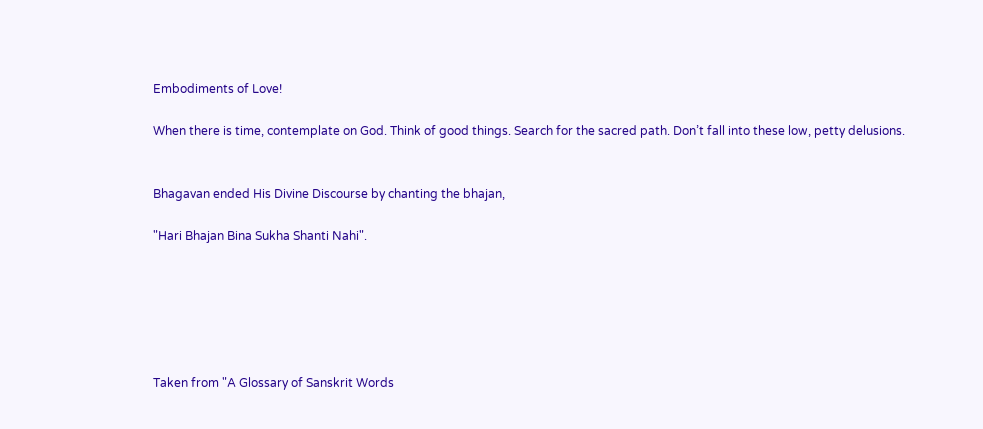Embodiments of Love!

When there is time, contemplate on God. Think of good things. Search for the sacred path. Don’t fall into these low, petty delusions.


Bhagavan ended His Divine Discourse by chanting the bhajan,

"Hari Bhajan Bina Sukha Shanti Nahi".






Taken from "A Glossary of Sanskrit Words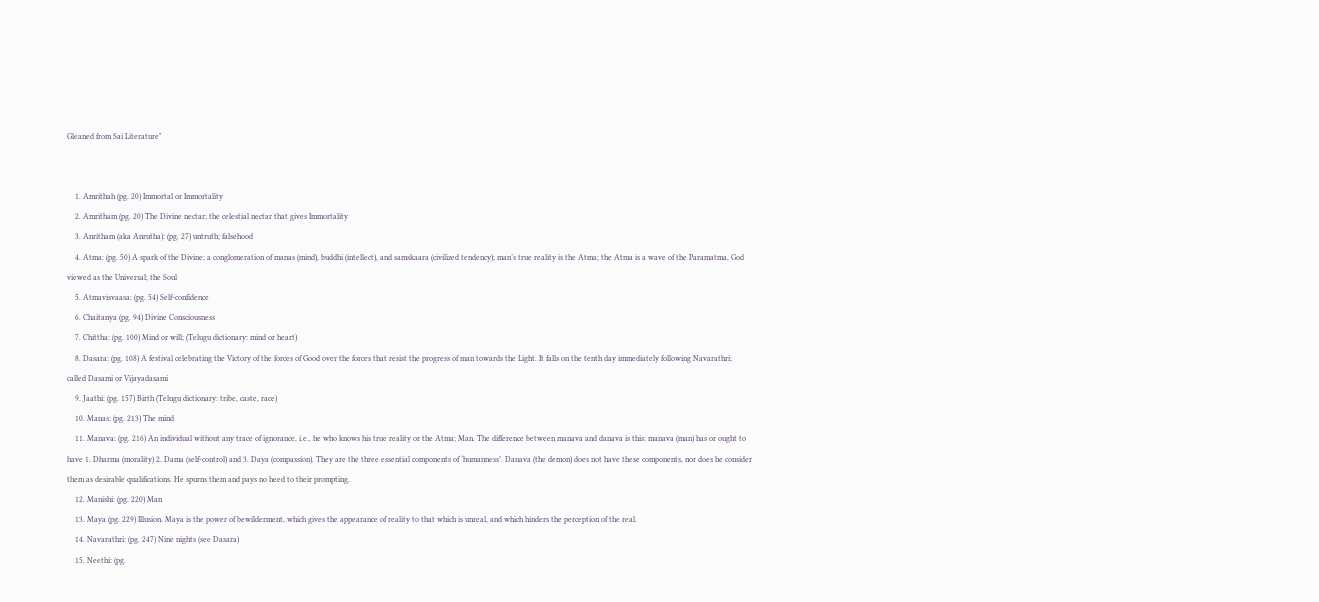Gleaned from Sai Literature"


    1. Amrithah (pg. 20) Immortal or Immortality
    2. Amritham (pg. 20) The Divine nectar; the celestial nectar that gives Immortality
    3. Anritham (aka Anrutha): (pg. 27) untruth; falsehood
    4. Atma: (pg. 50) A spark of the Divine; a conglomeration of manas (mind), buddhi (intellect), and samskaara (civilized tendency); man’s true reality is the Atma; the Atma is a wave of the Paramatma, God viewed as the Universal; the Soul
    5. Atmavisvaasa: (pg. 54) Self-confidence
    6. Chaitanya (pg. 94) Divine Consciousness
    7. Chittha: (pg. 100) Mind or will; (Telugu dictionary: mind or heart)
    8. Dasara: (pg. 108) A festival celebrating the Victory of the forces of Good over the forces that resist the progress of man towards the Light. It falls on the tenth day immediately following Navarathri; called Dasami or Vijayadasami
    9. Jaathi: (pg. 157) Birth (Telugu dictionary: tribe, caste, race)
    10. Manas: (pg. 213) The mind
    11. Manava: (pg. 216) An individual without any trace of ignorance, i.e., he who knows his true reality or the Atma; Man. The difference between manava and danava is this: manava (man) has or ought to have 1. Dharma (morality) 2. Dama (self-control) and 3. Daya (compassion). They are the three essential components of ‘humanness’. Danava (the demon) does not have these components, nor does he consider them as desirable qualifications. He spurns them and pays no heed to their prompting.
    12. Manishi: (pg. 220) Man
    13. Maya (pg. 229) Illusion. Maya is the power of bewilderment, which gives the appearance of reality to that which is unreal, and which hinders the perception of the real.
    14. Navarathri: (pg. 247) Nine nights (see Dasara)
    15. Neethi: (pg.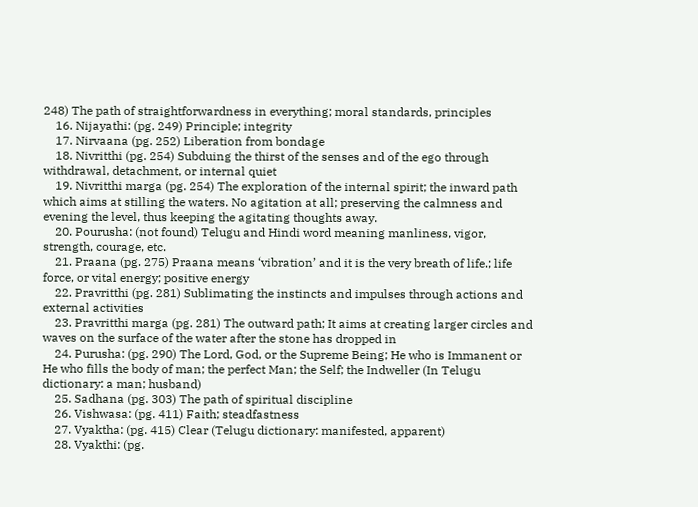248) The path of straightforwardness in everything; moral standards, principles
    16. Nijayathi: (pg. 249) Principle; integrity
    17. Nirvaana (pg. 252) Liberation from bondage
    18. Nivritthi (pg. 254) Subduing the thirst of the senses and of the ego through withdrawal, detachment, or internal quiet
    19. Nivritthi marga (pg. 254) The exploration of the internal spirit; the inward path which aims at stilling the waters. No agitation at all; preserving the calmness and evening the level, thus keeping the agitating thoughts away.
    20. Pourusha: (not found) Telugu and Hindi word meaning manliness, vigor, strength, courage, etc.
    21. Praana (pg. 275) Praana means ‘vibration’ and it is the very breath of life.; life force, or vital energy; positive energy
    22. Pravritthi (pg. 281) Sublimating the instincts and impulses through actions and external activities
    23. Pravritthi marga (pg. 281) The outward path; It aims at creating larger circles and waves on the surface of the water after the stone has dropped in
    24. Purusha: (pg. 290) The Lord, God, or the Supreme Being; He who is Immanent or He who fills the body of man; the perfect Man; the Self; the Indweller (In Telugu dictionary: a man; husband)
    25. Sadhana (pg. 303) The path of spiritual discipline
    26. Vishwasa: (pg. 411) Faith; steadfastness
    27. Vyaktha: (pg. 415) Clear (Telugu dictionary: manifested, apparent)
    28. Vyakthi: (pg.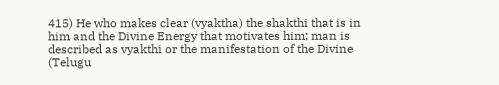415) He who makes clear (vyaktha) the shakthi that is in him and the Divine Energy that motivates him; man is described as vyakthi or the manifestation of the Divine (Telugu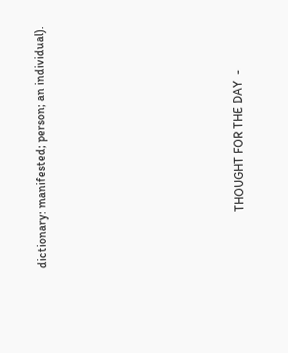dictionary: manifested; person; an individual).







                  THOUGHT FOR THE DAY  -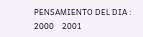PENSAMIENTO DEL DIA :   2000    2001